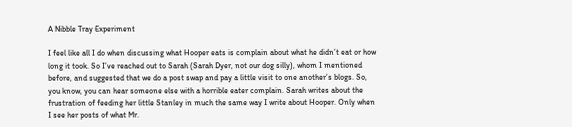A Nibble Tray Experiment

I feel like all I do when discussing what Hooper eats is complain about what he didn’t eat or how long it took. So I’ve reached out to Sarah (Sarah Dyer, not our dog silly), whom I mentioned before, and suggested that we do a post swap and pay a little visit to one another’s blogs. So, you know, you can hear someone else with a horrible eater complain. Sarah writes about the frustration of feeding her little Stanley in much the same way I write about Hooper. Only when I see her posts of what Mr.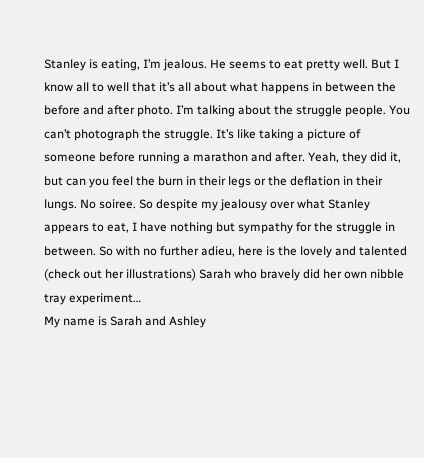Stanley is eating, I’m jealous. He seems to eat pretty well. But I know all to well that it’s all about what happens in between the before and after photo. I’m talking about the struggle people. You can’t photograph the struggle. It’s like taking a picture of someone before running a marathon and after. Yeah, they did it, but can you feel the burn in their legs or the deflation in their lungs. No soiree. So despite my jealousy over what Stanley appears to eat, I have nothing but sympathy for the struggle in between. So with no further adieu, here is the lovely and talented (check out her illustrations) Sarah who bravely did her own nibble tray experiment…
My name is Sarah and Ashley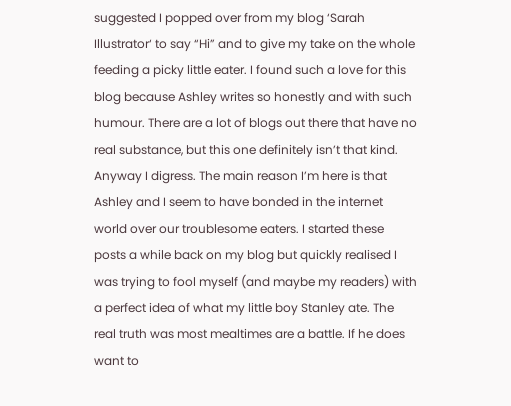suggested I popped over from my blog ‘Sarah Illustrator‘ to say “Hi” and to give my take on the whole feeding a picky little eater. I found such a love for this blog because Ashley writes so honestly and with such humour. There are a lot of blogs out there that have no real substance, but this one definitely isn’t that kind. Anyway I digress. The main reason I’m here is that Ashley and I seem to have bonded in the internet world over our troublesome eaters. I started these posts a while back on my blog but quickly realised I was trying to fool myself (and maybe my readers) with a perfect idea of what my little boy Stanley ate. The real truth was most mealtimes are a battle. If he does want to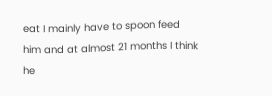eat I mainly have to spoon feed him and at almost 21 months I think he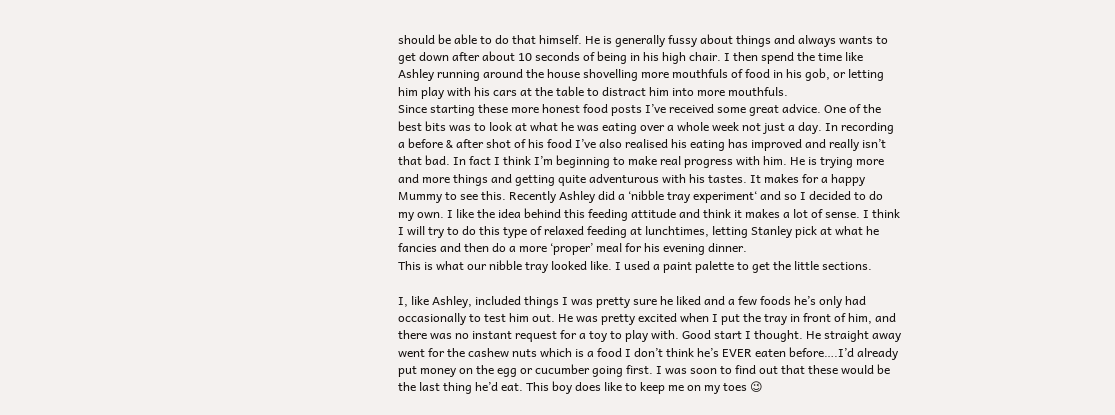should be able to do that himself. He is generally fussy about things and always wants to get down after about 10 seconds of being in his high chair. I then spend the time like Ashley running around the house shovelling more mouthfuls of food in his gob, or letting him play with his cars at the table to distract him into more mouthfuls.
Since starting these more honest food posts I’ve received some great advice. One of the best bits was to look at what he was eating over a whole week not just a day. In recording a before & after shot of his food I’ve also realised his eating has improved and really isn’t that bad. In fact I think I’m beginning to make real progress with him. He is trying more and more things and getting quite adventurous with his tastes. It makes for a happy Mummy to see this. Recently Ashley did a ‘nibble tray experiment‘ and so I decided to do my own. I like the idea behind this feeding attitude and think it makes a lot of sense. I think I will try to do this type of relaxed feeding at lunchtimes, letting Stanley pick at what he fancies and then do a more ‘proper’ meal for his evening dinner.
This is what our nibble tray looked like. I used a paint palette to get the little sections.

I, like Ashley, included things I was pretty sure he liked and a few foods he’s only had occasionally to test him out. He was pretty excited when I put the tray in front of him, and there was no instant request for a toy to play with. Good start I thought. He straight away went for the cashew nuts which is a food I don’t think he’s EVER eaten before….I’d already put money on the egg or cucumber going first. I was soon to find out that these would be the last thing he’d eat. This boy does like to keep me on my toes 😉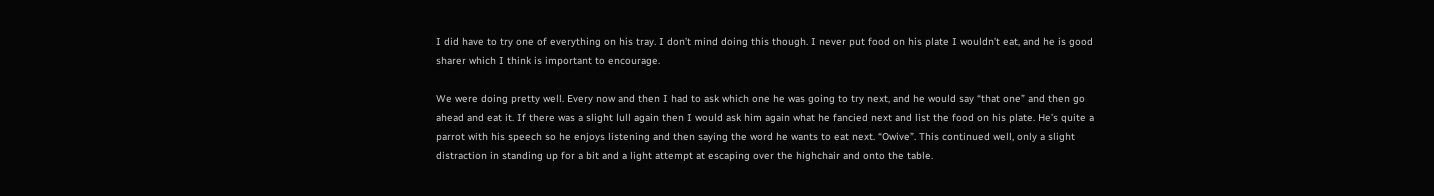I did have to try one of everything on his tray. I don’t mind doing this though. I never put food on his plate I wouldn’t eat, and he is good sharer which I think is important to encourage.

We were doing pretty well. Every now and then I had to ask which one he was going to try next, and he would say “that one” and then go ahead and eat it. If there was a slight lull again then I would ask him again what he fancied next and list the food on his plate. He’s quite a parrot with his speech so he enjoys listening and then saying the word he wants to eat next. “Owive”. This continued well, only a slight distraction in standing up for a bit and a light attempt at escaping over the highchair and onto the table.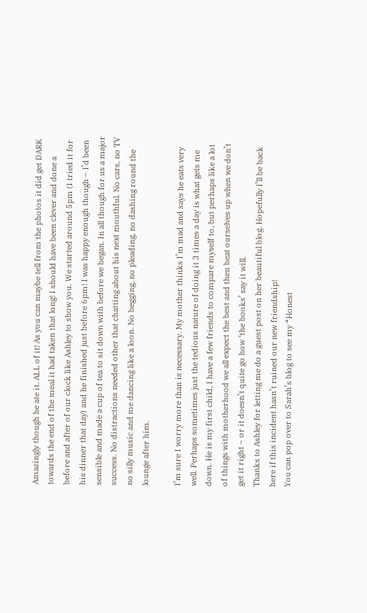Amazingly though he ate it. ALL of it! As you can maybe tell from the photos it did get DARK towards the end of the meal it had taken that long! I should have been clever and done a before and after of our clock like Ashley to show you. We started around 5pm (I tried it for his dinner that day) and he finished just before 6pm! I was happy enough though – I’d been sensible and made a cup of tea to sit down with before we began. In all though for us a major success. No distractions needed other that chatting about his next mouthful. No cars, no TV no silly music and me dancing like a loon. No begging, no pleading, no dashing round the lounge after him.

I’m sure I worry more than is necessary. My mother thinks I’m mad and says he eats very well. Perhaps sometimes just the tedious nature of doing it 3 times a day is what gets me down. He is my first child, I have a few friends to compare myself to, but perhaps like a lot of things with motherhood we all expect the best and then beat ourselves up when we don’t get it right – or it doesn’t quite go how ‘the books’ say it will.
Thanks to Ashley for letting me do a guest post on her beautiful blog. Hopefully I’ll be back here if this incident hasn’t ruined our new friendship!
You can pop over to Sarah’s blog to see my “Honest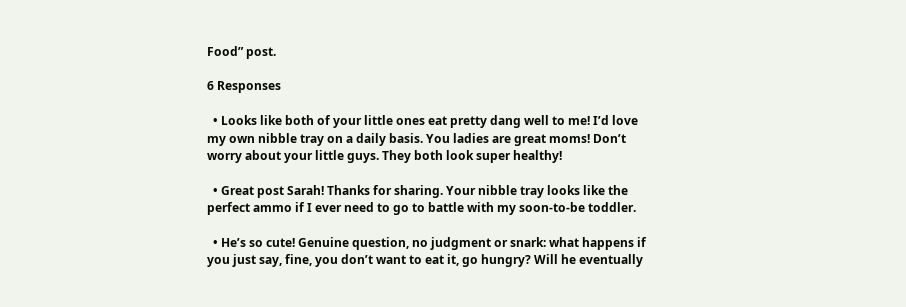Food” post.

6 Responses

  • Looks like both of your little ones eat pretty dang well to me! I’d love my own nibble tray on a daily basis. You ladies are great moms! Don’t worry about your little guys. They both look super healthy!

  • Great post Sarah! Thanks for sharing. Your nibble tray looks like the perfect ammo if I ever need to go to battle with my soon-to-be toddler.

  • He’s so cute! Genuine question, no judgment or snark: what happens if you just say, fine, you don’t want to eat it, go hungry? Will he eventually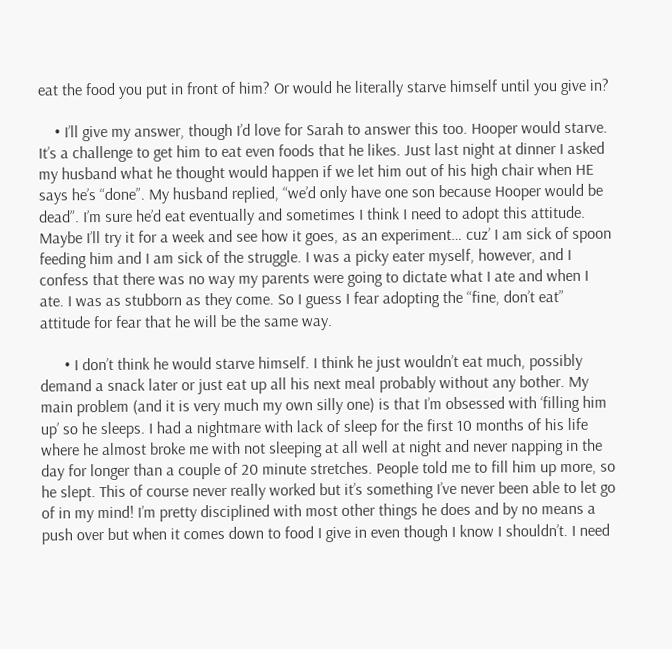eat the food you put in front of him? Or would he literally starve himself until you give in?

    • I’ll give my answer, though I’d love for Sarah to answer this too. Hooper would starve. It’s a challenge to get him to eat even foods that he likes. Just last night at dinner I asked my husband what he thought would happen if we let him out of his high chair when HE says he’s “done”. My husband replied, “we’d only have one son because Hooper would be dead”. I’m sure he’d eat eventually and sometimes I think I need to adopt this attitude. Maybe I’ll try it for a week and see how it goes, as an experiment… cuz’ I am sick of spoon feeding him and I am sick of the struggle. I was a picky eater myself, however, and I confess that there was no way my parents were going to dictate what I ate and when I ate. I was as stubborn as they come. So I guess I fear adopting the “fine, don’t eat” attitude for fear that he will be the same way.

      • I don’t think he would starve himself. I think he just wouldn’t eat much, possibly demand a snack later or just eat up all his next meal probably without any bother. My main problem (and it is very much my own silly one) is that I’m obsessed with ‘filling him up’ so he sleeps. I had a nightmare with lack of sleep for the first 10 months of his life where he almost broke me with not sleeping at all well at night and never napping in the day for longer than a couple of 20 minute stretches. People told me to fill him up more, so he slept. This of course never really worked but it’s something I’ve never been able to let go of in my mind! I’m pretty disciplined with most other things he does and by no means a push over but when it comes down to food I give in even though I know I shouldn’t. I need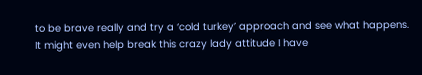to be brave really and try a ‘cold turkey’ approach and see what happens. It might even help break this crazy lady attitude I have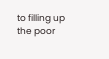to filling up the poor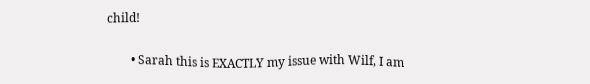child!

        • Sarah this is EXACTLY my issue with Wilf, I am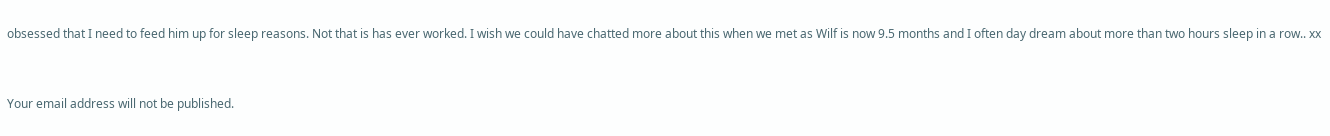obsessed that I need to feed him up for sleep reasons. Not that is has ever worked. I wish we could have chatted more about this when we met as Wilf is now 9.5 months and I often day dream about more than two hours sleep in a row.. xx


Your email address will not be published.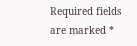Required fields are marked *